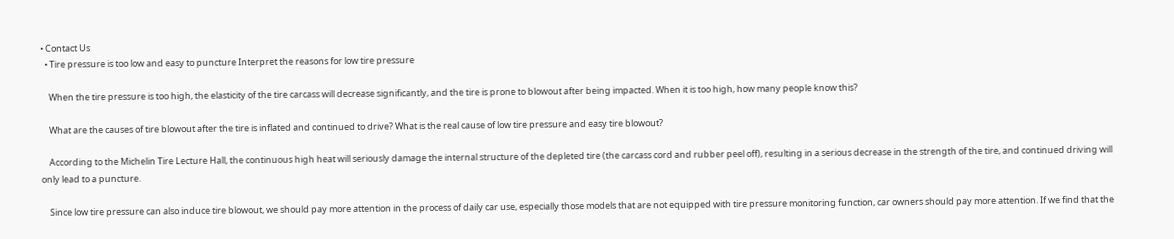• Contact Us
  • Tire pressure is too low and easy to puncture Interpret the reasons for low tire pressure

    When the tire pressure is too high, the elasticity of the tire carcass will decrease significantly, and the tire is prone to blowout after being impacted. When it is too high, how many people know this?

    What are the causes of tire blowout after the tire is inflated and continued to drive? What is the real cause of low tire pressure and easy tire blowout?

    According to the Michelin Tire Lecture Hall, the continuous high heat will seriously damage the internal structure of the depleted tire (the carcass cord and rubber peel off), resulting in a serious decrease in the strength of the tire, and continued driving will only lead to a puncture.

    Since low tire pressure can also induce tire blowout, we should pay more attention in the process of daily car use, especially those models that are not equipped with tire pressure monitoring function, car owners should pay more attention. If we find that the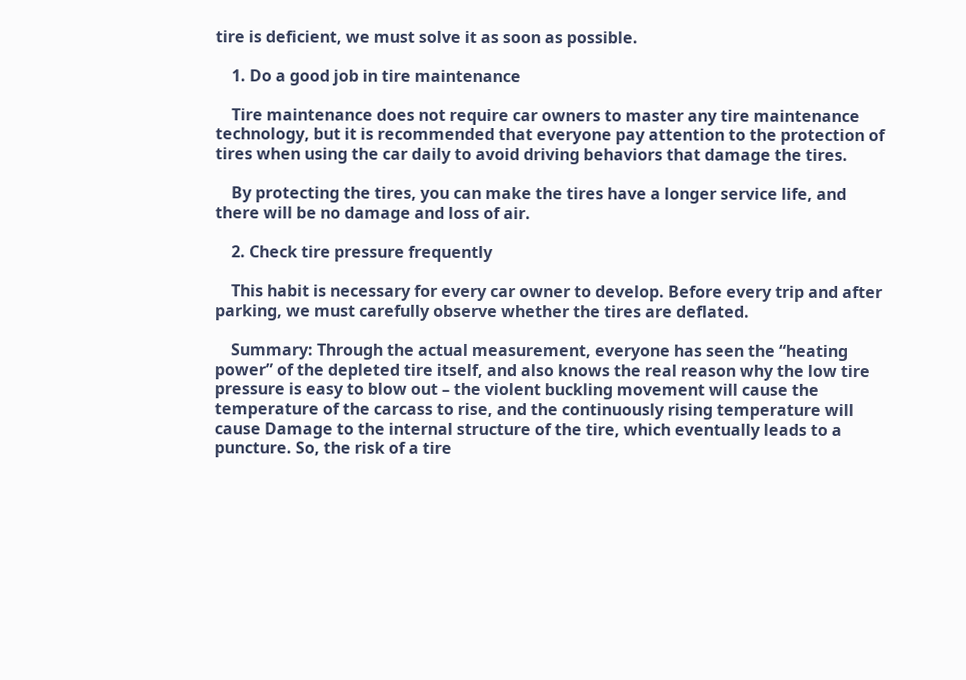tire is deficient, we must solve it as soon as possible.

    1. Do a good job in tire maintenance

    Tire maintenance does not require car owners to master any tire maintenance technology, but it is recommended that everyone pay attention to the protection of tires when using the car daily to avoid driving behaviors that damage the tires.

    By protecting the tires, you can make the tires have a longer service life, and there will be no damage and loss of air.

    2. Check tire pressure frequently

    This habit is necessary for every car owner to develop. Before every trip and after parking, we must carefully observe whether the tires are deflated.

    Summary: Through the actual measurement, everyone has seen the “heating power” of the depleted tire itself, and also knows the real reason why the low tire pressure is easy to blow out – the violent buckling movement will cause the temperature of the carcass to rise, and the continuously rising temperature will cause Damage to the internal structure of the tire, which eventually leads to a puncture. So, the risk of a tire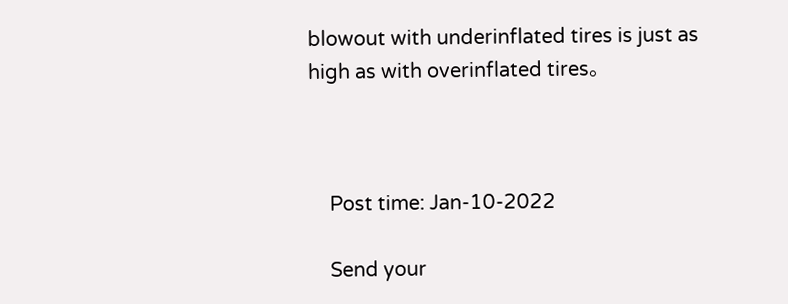blowout with underinflated tires is just as high as with overinflated tires。



    Post time: Jan-10-2022

    Send your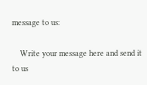message to us:

    Write your message here and send it to us